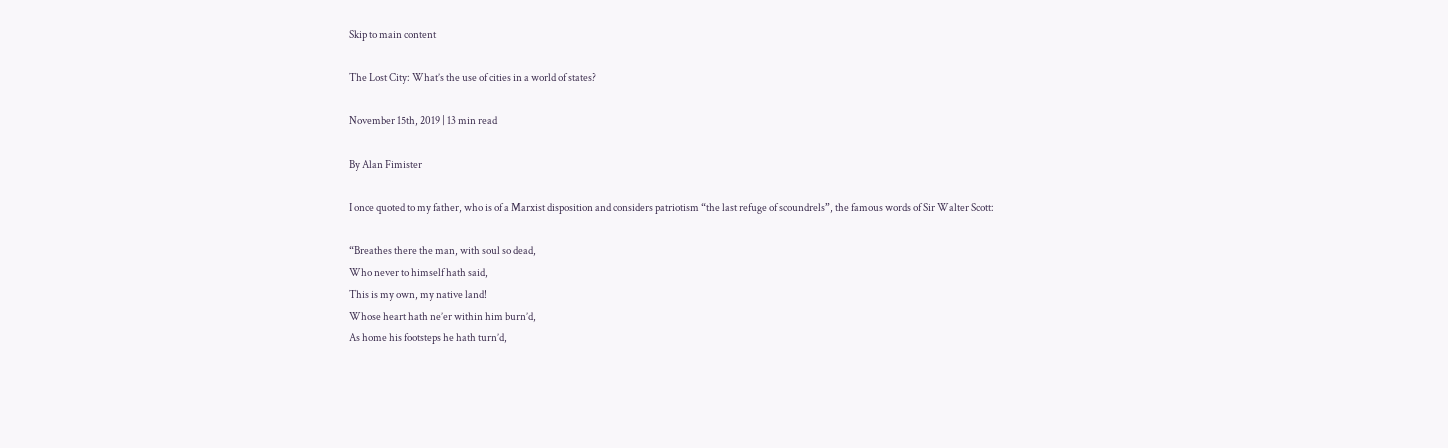Skip to main content

The Lost City: What’s the use of cities in a world of states?

November 15th, 2019 | 13 min read

By Alan Fimister

I once quoted to my father, who is of a Marxist disposition and considers patriotism “the last refuge of scoundrels”, the famous words of Sir Walter Scott:

“Breathes there the man, with soul so dead,
Who never to himself hath said,
This is my own, my native land!
Whose heart hath ne’er within him burn’d,
As home his footsteps he hath turn’d,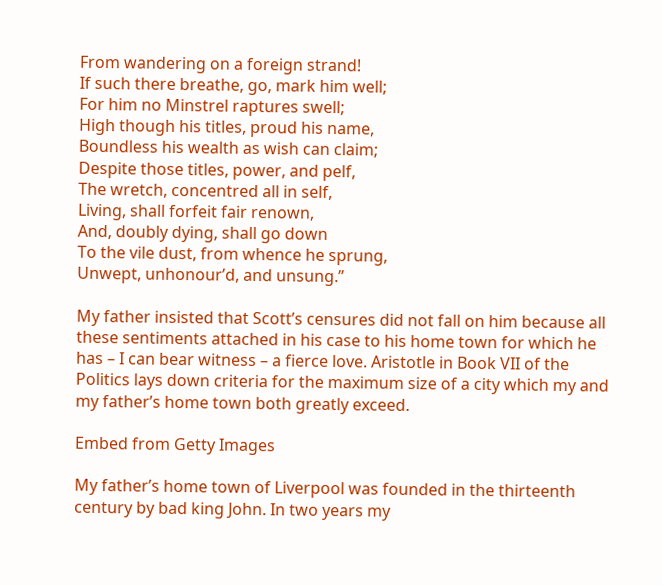From wandering on a foreign strand!
If such there breathe, go, mark him well;
For him no Minstrel raptures swell;
High though his titles, proud his name,
Boundless his wealth as wish can claim;
Despite those titles, power, and pelf,
The wretch, concentred all in self,
Living, shall forfeit fair renown,
And, doubly dying, shall go down
To the vile dust, from whence he sprung,
Unwept, unhonour’d, and unsung.”

My father insisted that Scott’s censures did not fall on him because all these sentiments attached in his case to his home town for which he has – I can bear witness – a fierce love. Aristotle in Book VII of the Politics lays down criteria for the maximum size of a city which my and my father’s home town both greatly exceed.

Embed from Getty Images

My father’s home town of Liverpool was founded in the thirteenth century by bad king John. In two years my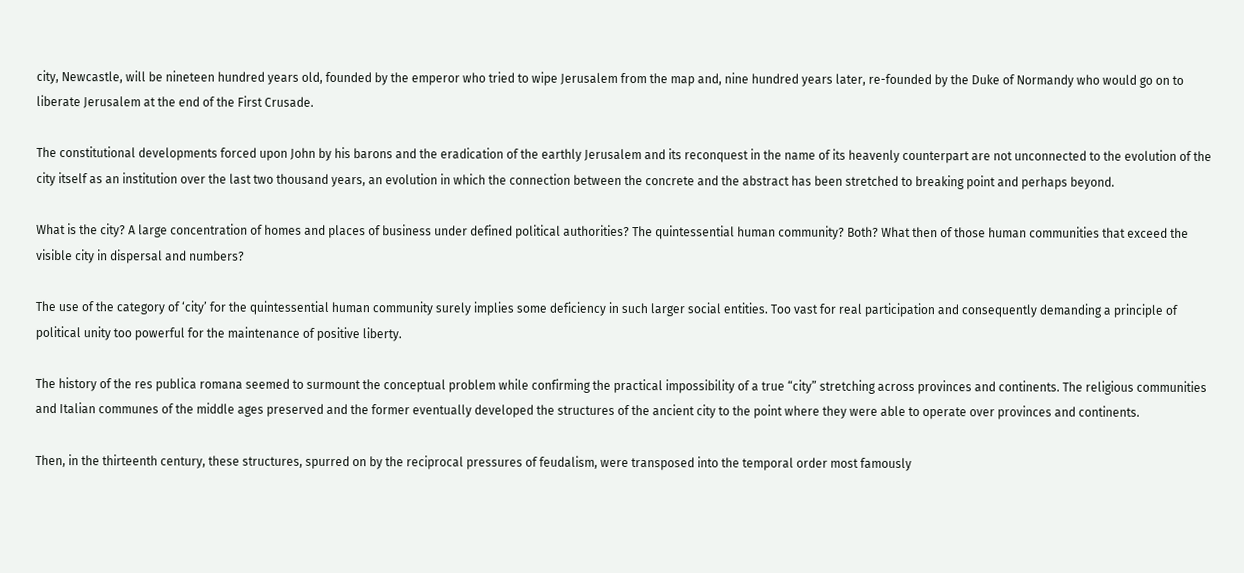city, Newcastle, will be nineteen hundred years old, founded by the emperor who tried to wipe Jerusalem from the map and, nine hundred years later, re-founded by the Duke of Normandy who would go on to liberate Jerusalem at the end of the First Crusade.

The constitutional developments forced upon John by his barons and the eradication of the earthly Jerusalem and its reconquest in the name of its heavenly counterpart are not unconnected to the evolution of the city itself as an institution over the last two thousand years, an evolution in which the connection between the concrete and the abstract has been stretched to breaking point and perhaps beyond.

What is the city? A large concentration of homes and places of business under defined political authorities? The quintessential human community? Both? What then of those human communities that exceed the visible city in dispersal and numbers?

The use of the category of ‘city’ for the quintessential human community surely implies some deficiency in such larger social entities. Too vast for real participation and consequently demanding a principle of political unity too powerful for the maintenance of positive liberty.

The history of the res publica romana seemed to surmount the conceptual problem while confirming the practical impossibility of a true “city” stretching across provinces and continents. The religious communities and Italian communes of the middle ages preserved and the former eventually developed the structures of the ancient city to the point where they were able to operate over provinces and continents.

Then, in the thirteenth century, these structures, spurred on by the reciprocal pressures of feudalism, were transposed into the temporal order most famously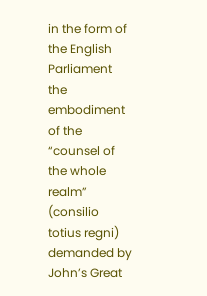in the form of the English Parliament the embodiment of the “counsel of the whole realm” (consilio totius regni) demanded by John’s Great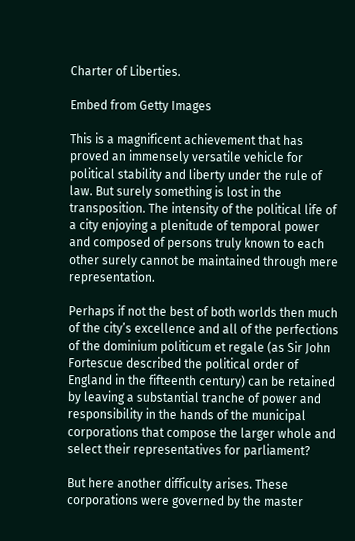Charter of Liberties.

Embed from Getty Images

This is a magnificent achievement that has proved an immensely versatile vehicle for political stability and liberty under the rule of law. But surely something is lost in the transposition. The intensity of the political life of a city enjoying a plenitude of temporal power and composed of persons truly known to each other surely cannot be maintained through mere representation.

Perhaps if not the best of both worlds then much of the city’s excellence and all of the perfections of the dominium politicum et regale (as Sir John Fortescue described the political order of England in the fifteenth century) can be retained by leaving a substantial tranche of power and responsibility in the hands of the municipal corporations that compose the larger whole and select their representatives for parliament?

But here another difficulty arises. These corporations were governed by the master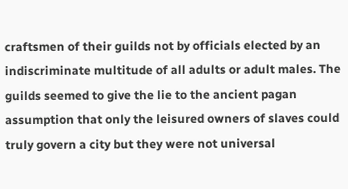craftsmen of their guilds not by officials elected by an indiscriminate multitude of all adults or adult males. The guilds seemed to give the lie to the ancient pagan assumption that only the leisured owners of slaves could truly govern a city but they were not universal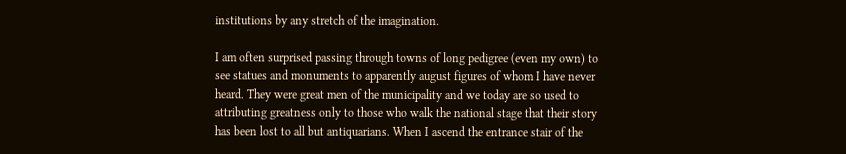institutions by any stretch of the imagination.

I am often surprised passing through towns of long pedigree (even my own) to see statues and monuments to apparently august figures of whom I have never heard. They were great men of the municipality and we today are so used to attributing greatness only to those who walk the national stage that their story has been lost to all but antiquarians. When I ascend the entrance stair of the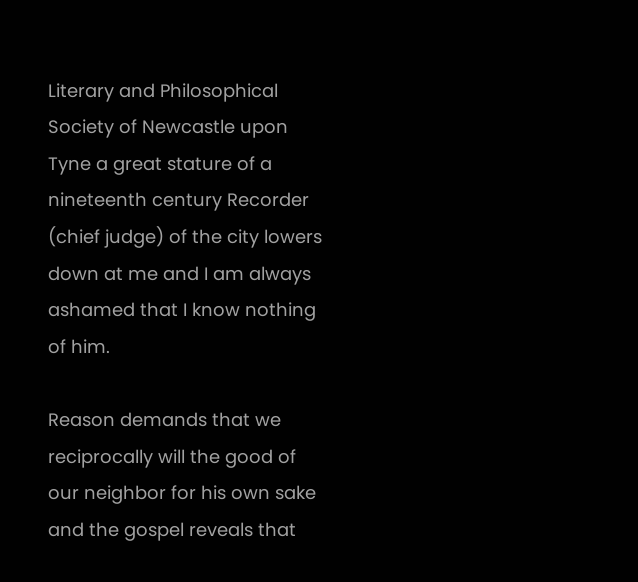Literary and Philosophical Society of Newcastle upon Tyne a great stature of a nineteenth century Recorder (chief judge) of the city lowers down at me and I am always ashamed that I know nothing of him.

Reason demands that we reciprocally will the good of our neighbor for his own sake and the gospel reveals that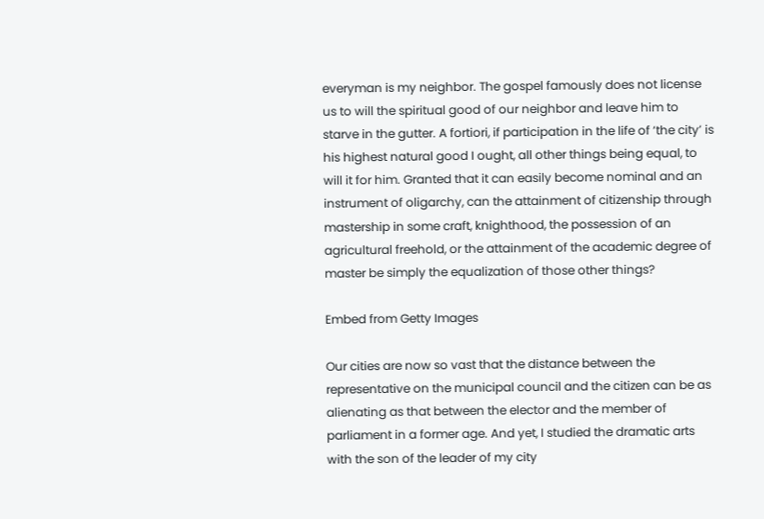everyman is my neighbor. The gospel famously does not license us to will the spiritual good of our neighbor and leave him to starve in the gutter. A fortiori, if participation in the life of ‘the city’ is his highest natural good I ought, all other things being equal, to will it for him. Granted that it can easily become nominal and an instrument of oligarchy, can the attainment of citizenship through mastership in some craft, knighthood, the possession of an agricultural freehold, or the attainment of the academic degree of master be simply the equalization of those other things?

Embed from Getty Images

Our cities are now so vast that the distance between the representative on the municipal council and the citizen can be as alienating as that between the elector and the member of parliament in a former age. And yet, I studied the dramatic arts with the son of the leader of my city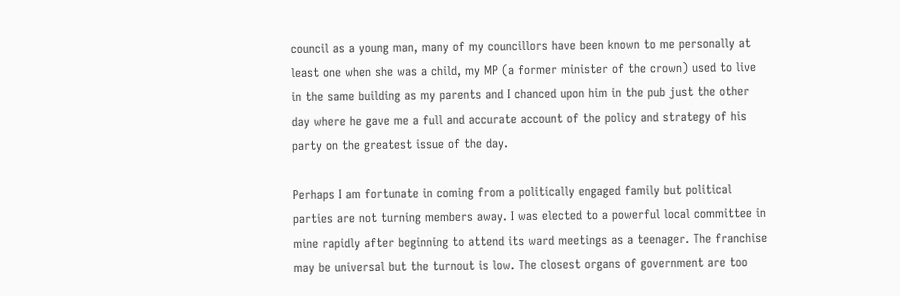council as a young man, many of my councillors have been known to me personally at least one when she was a child, my MP (a former minister of the crown) used to live in the same building as my parents and I chanced upon him in the pub just the other day where he gave me a full and accurate account of the policy and strategy of his party on the greatest issue of the day.

Perhaps I am fortunate in coming from a politically engaged family but political parties are not turning members away. I was elected to a powerful local committee in mine rapidly after beginning to attend its ward meetings as a teenager. The franchise may be universal but the turnout is low. The closest organs of government are too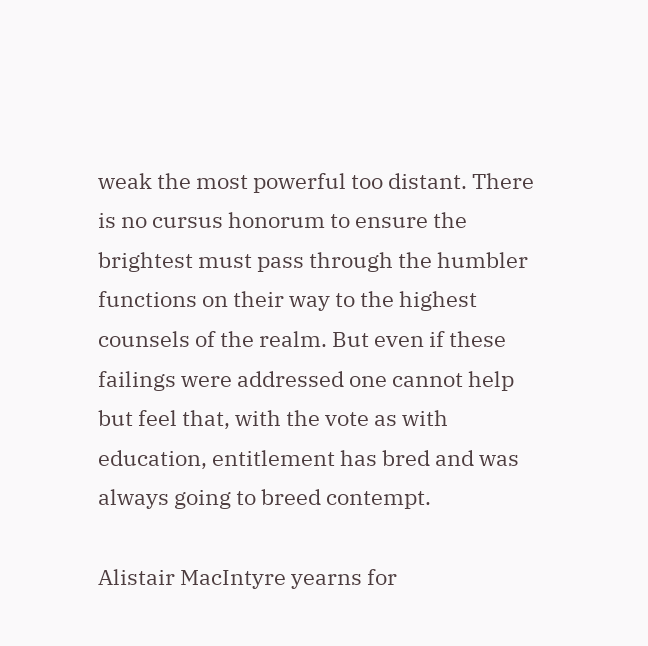weak the most powerful too distant. There is no cursus honorum to ensure the brightest must pass through the humbler functions on their way to the highest counsels of the realm. But even if these failings were addressed one cannot help but feel that, with the vote as with education, entitlement has bred and was always going to breed contempt.

Alistair MacIntyre yearns for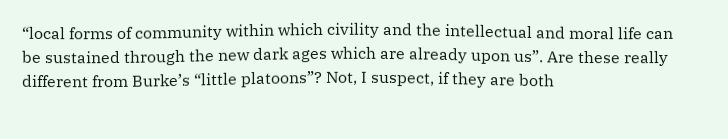“local forms of community within which civility and the intellectual and moral life can be sustained through the new dark ages which are already upon us”. Are these really different from Burke’s “little platoons”? Not, I suspect, if they are both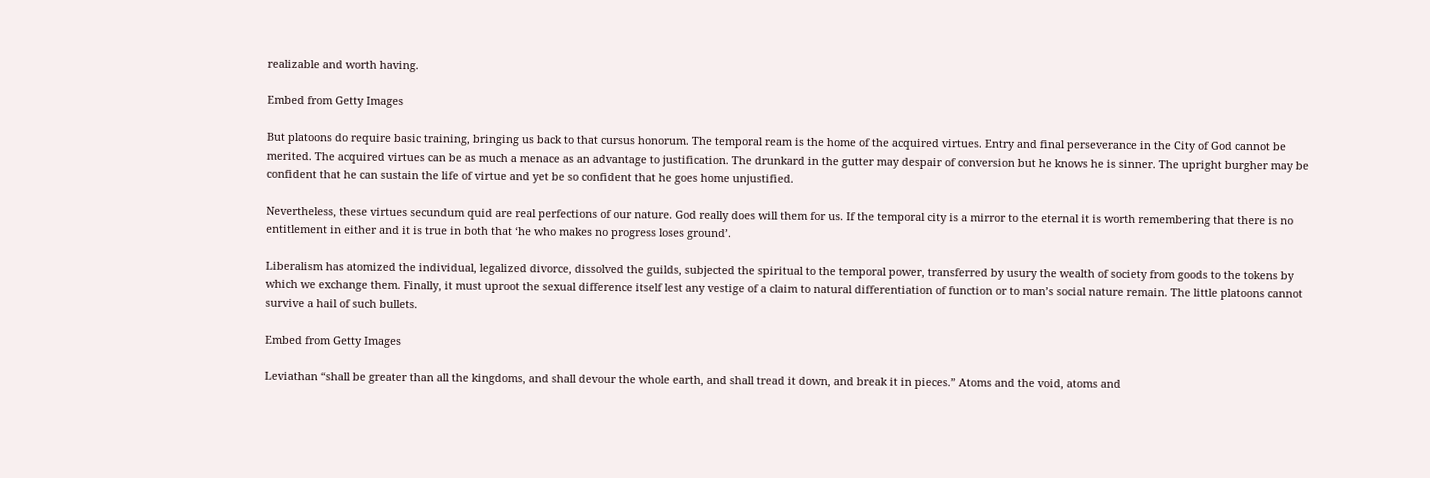realizable and worth having.

Embed from Getty Images

But platoons do require basic training, bringing us back to that cursus honorum. The temporal ream is the home of the acquired virtues. Entry and final perseverance in the City of God cannot be merited. The acquired virtues can be as much a menace as an advantage to justification. The drunkard in the gutter may despair of conversion but he knows he is sinner. The upright burgher may be confident that he can sustain the life of virtue and yet be so confident that he goes home unjustified.

Nevertheless, these virtues secundum quid are real perfections of our nature. God really does will them for us. If the temporal city is a mirror to the eternal it is worth remembering that there is no entitlement in either and it is true in both that ‘he who makes no progress loses ground’.

Liberalism has atomized the individual, legalized divorce, dissolved the guilds, subjected the spiritual to the temporal power, transferred by usury the wealth of society from goods to the tokens by which we exchange them. Finally, it must uproot the sexual difference itself lest any vestige of a claim to natural differentiation of function or to man’s social nature remain. The little platoons cannot survive a hail of such bullets.

Embed from Getty Images

Leviathan “shall be greater than all the kingdoms, and shall devour the whole earth, and shall tread it down, and break it in pieces.” Atoms and the void, atoms and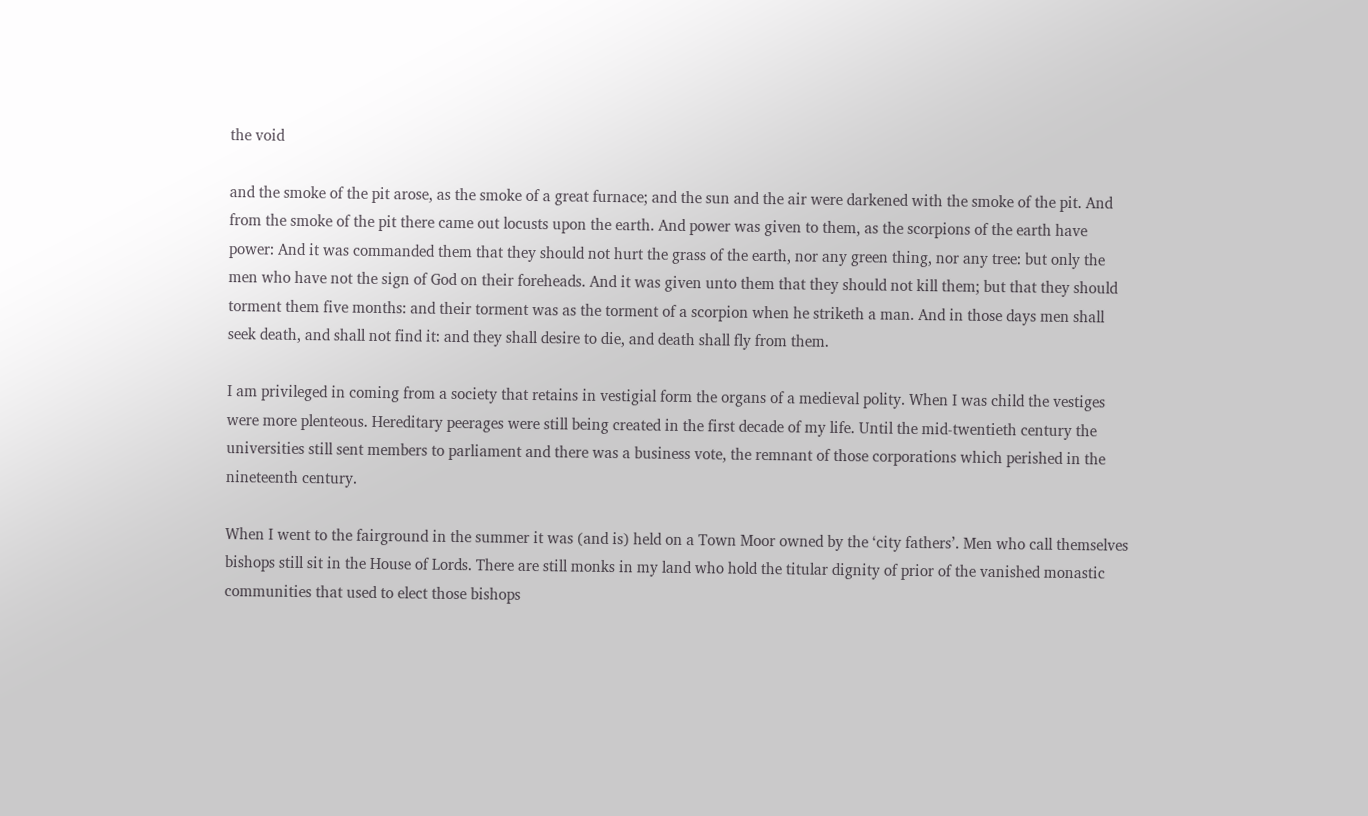the void

and the smoke of the pit arose, as the smoke of a great furnace; and the sun and the air were darkened with the smoke of the pit. And from the smoke of the pit there came out locusts upon the earth. And power was given to them, as the scorpions of the earth have power: And it was commanded them that they should not hurt the grass of the earth, nor any green thing, nor any tree: but only the men who have not the sign of God on their foreheads. And it was given unto them that they should not kill them; but that they should torment them five months: and their torment was as the torment of a scorpion when he striketh a man. And in those days men shall seek death, and shall not find it: and they shall desire to die, and death shall fly from them.

I am privileged in coming from a society that retains in vestigial form the organs of a medieval polity. When I was child the vestiges were more plenteous. Hereditary peerages were still being created in the first decade of my life. Until the mid-twentieth century the universities still sent members to parliament and there was a business vote, the remnant of those corporations which perished in the nineteenth century.

When I went to the fairground in the summer it was (and is) held on a Town Moor owned by the ‘city fathers’. Men who call themselves bishops still sit in the House of Lords. There are still monks in my land who hold the titular dignity of prior of the vanished monastic communities that used to elect those bishops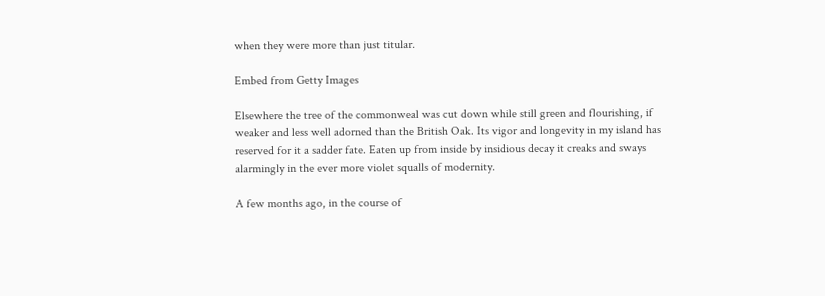when they were more than just titular.

Embed from Getty Images

Elsewhere the tree of the commonweal was cut down while still green and flourishing, if weaker and less well adorned than the British Oak. Its vigor and longevity in my island has reserved for it a sadder fate. Eaten up from inside by insidious decay it creaks and sways alarmingly in the ever more violet squalls of modernity.

A few months ago, in the course of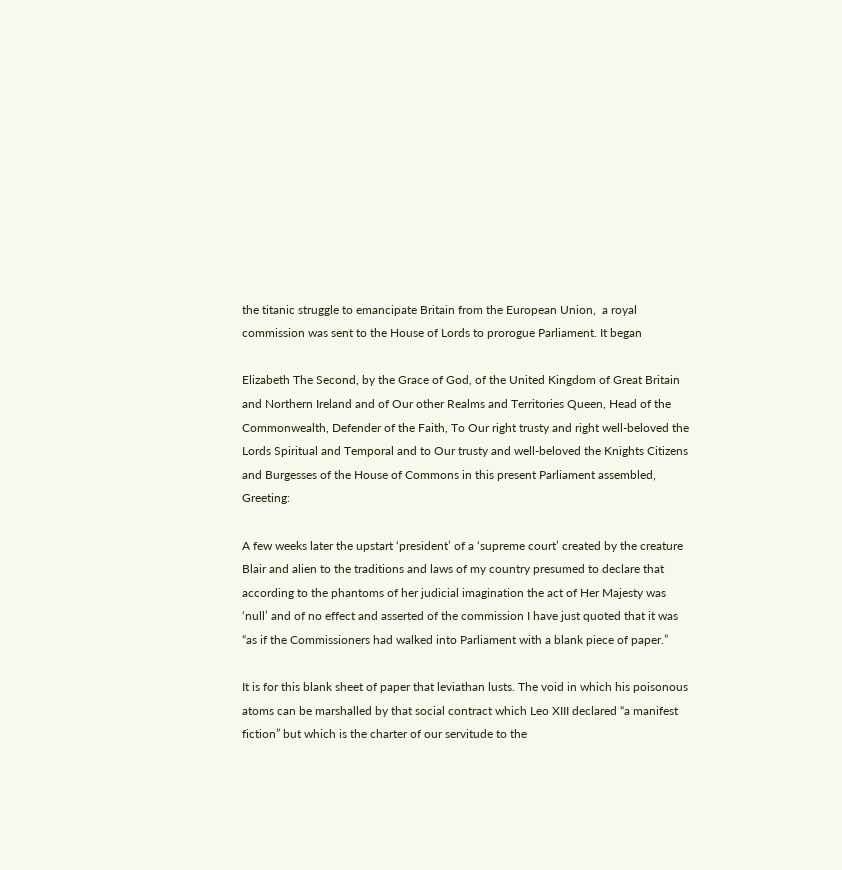the titanic struggle to emancipate Britain from the European Union,  a royal commission was sent to the House of Lords to prorogue Parliament. It began

Elizabeth The Second, by the Grace of God, of the United Kingdom of Great Britain and Northern Ireland and of Our other Realms and Territories Queen, Head of the Commonwealth, Defender of the Faith, To Our right trusty and right well-beloved the Lords Spiritual and Temporal and to Our trusty and well-beloved the Knights Citizens and Burgesses of the House of Commons in this present Parliament assembled, Greeting:

A few weeks later the upstart ‘president’ of a ‘supreme court’ created by the creature Blair and alien to the traditions and laws of my country presumed to declare that according to the phantoms of her judicial imagination the act of Her Majesty was ‘null’ and of no effect and asserted of the commission I have just quoted that it was “as if the Commissioners had walked into Parliament with a blank piece of paper.”

It is for this blank sheet of paper that leviathan lusts. The void in which his poisonous atoms can be marshalled by that social contract which Leo XIII declared “a manifest fiction” but which is the charter of our servitude to the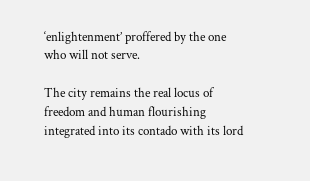‘enlightenment’ proffered by the one who will not serve.

The city remains the real locus of freedom and human flourishing integrated into its contado with its lord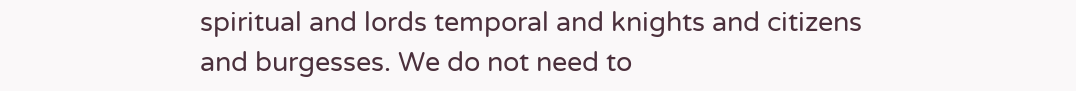spiritual and lords temporal and knights and citizens and burgesses. We do not need to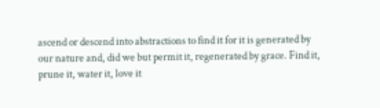ascend or descend into abstractions to find it for it is generated by our nature and, did we but permit it, regenerated by grace. Find it, prune it, water it, love it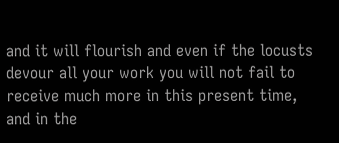and it will flourish and even if the locusts devour all your work you will not fail to receive much more in this present time, and in the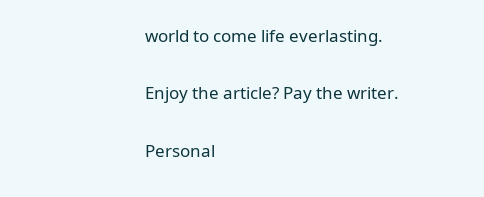world to come life everlasting.

Enjoy the article? Pay the writer.

Personal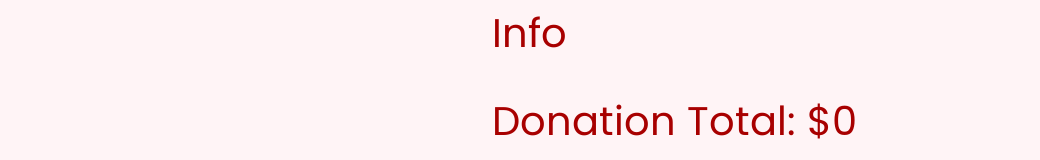Info

Donation Total: $0